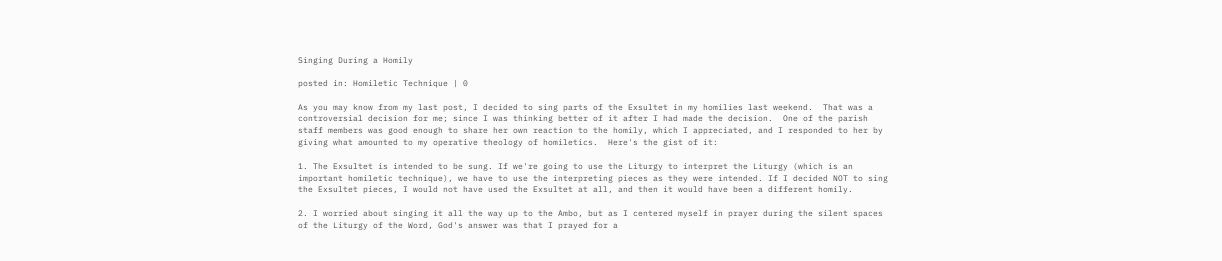Singing During a Homily

posted in: Homiletic Technique | 0

As you may know from my last post, I decided to sing parts of the Exsultet in my homilies last weekend.  That was a controversial decision for me; since I was thinking better of it after I had made the decision.  One of the parish staff members was good enough to share her own reaction to the homily, which I appreciated, and I responded to her by giving what amounted to my operative theology of homiletics.  Here's the gist of it:

1. The Exsultet is intended to be sung. If we're going to use the Liturgy to interpret the Liturgy (which is an important homiletic technique), we have to use the interpreting pieces as they were intended. If I decided NOT to sing the Exsultet pieces, I would not have used the Exsultet at all, and then it would have been a different homily.

2. I worried about singing it all the way up to the Ambo, but as I centered myself in prayer during the silent spaces of the Liturgy of the Word, God's answer was that I prayed for a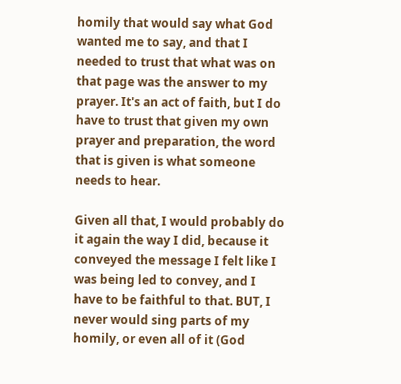homily that would say what God wanted me to say, and that I needed to trust that what was on that page was the answer to my prayer. It's an act of faith, but I do have to trust that given my own prayer and preparation, the word that is given is what someone needs to hear.

Given all that, I would probably do it again the way I did, because it conveyed the message I felt like I was being led to convey, and I have to be faithful to that. BUT, I never would sing parts of my homily, or even all of it (God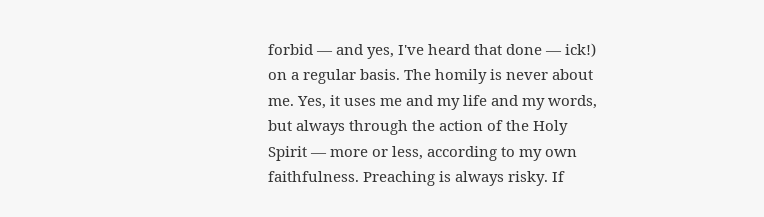forbid — and yes, I've heard that done — ick!) on a regular basis. The homily is never about me. Yes, it uses me and my life and my words, but always through the action of the Holy Spirit — more or less, according to my own faithfulness. Preaching is always risky. If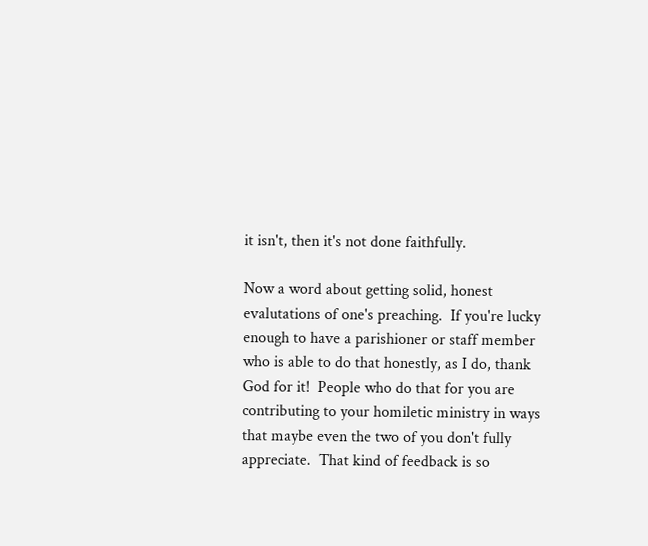it isn't, then it's not done faithfully.

Now a word about getting solid, honest evalutations of one's preaching.  If you're lucky enough to have a parishioner or staff member who is able to do that honestly, as I do, thank God for it!  People who do that for you are contributing to your homiletic ministry in ways that maybe even the two of you don't fully appreciate.  That kind of feedback is so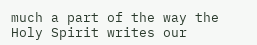much a part of the way the Holy Spirit writes our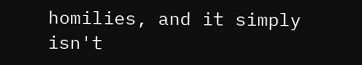homilies, and it simply isn't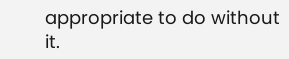appropriate to do without it.